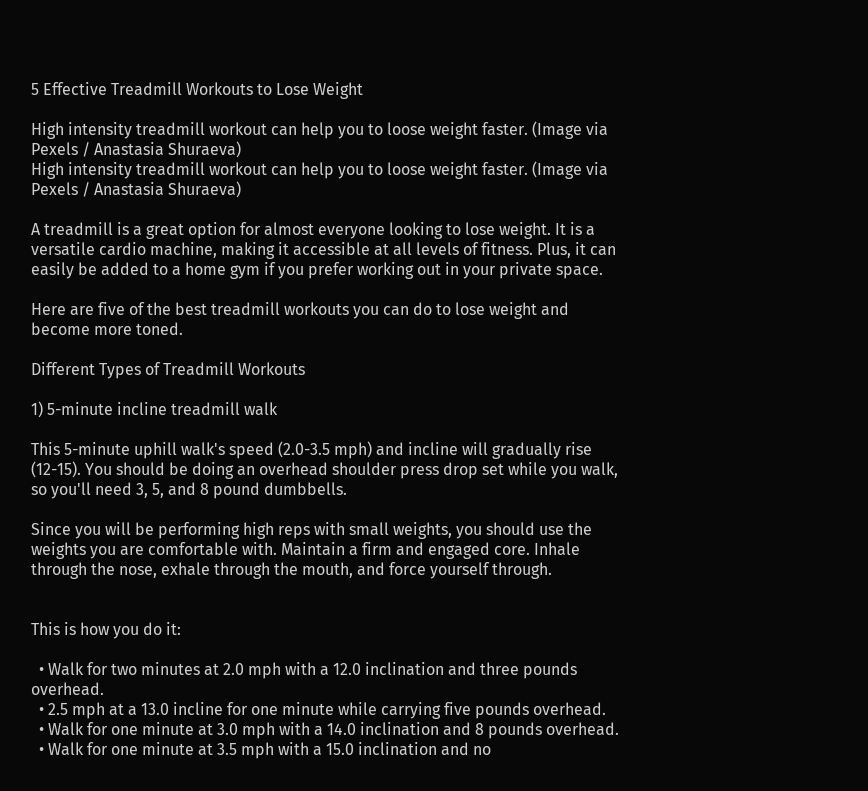5 Effective Treadmill Workouts to Lose Weight

High intensity treadmill workout can help you to loose weight faster. (Image via Pexels / Anastasia Shuraeva)
High intensity treadmill workout can help you to loose weight faster. (Image via Pexels / Anastasia Shuraeva)

A treadmill is a great option for almost everyone looking to lose weight. It is a versatile cardio machine, making it accessible at all levels of fitness. Plus, it can easily be added to a home gym if you prefer working out in your private space.

Here are five of the best treadmill workouts you can do to lose weight and become more toned.

Different Types of Treadmill Workouts

1) 5-minute incline treadmill walk

This 5-minute uphill walk's speed (2.0-3.5 mph) and incline will gradually rise (12-15). You should be doing an overhead shoulder press drop set while you walk, so you'll need 3, 5, and 8 pound dumbbells.

Since you will be performing high reps with small weights, you should use the weights you are comfortable with. Maintain a firm and engaged core. Inhale through the nose, exhale through the mouth, and force yourself through.


This is how you do it:

  • Walk for two minutes at 2.0 mph with a 12.0 inclination and three pounds overhead.
  • 2.5 mph at a 13.0 incline for one minute while carrying five pounds overhead.
  • Walk for one minute at 3.0 mph with a 14.0 inclination and 8 pounds overhead.
  • Walk for one minute at 3.5 mph with a 15.0 inclination and no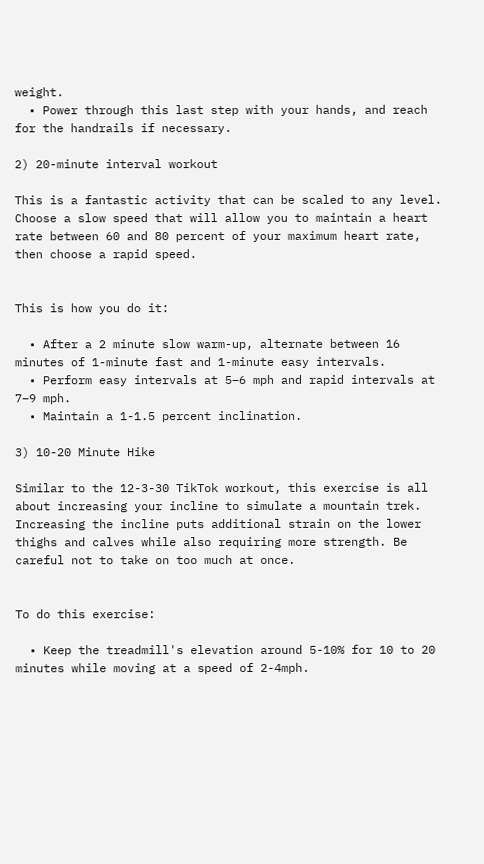weight.
  • Power through this last step with your hands, and reach for the handrails if necessary.

2) 20-minute interval workout

This is a fantastic activity that can be scaled to any level. Choose a slow speed that will allow you to maintain a heart rate between 60 and 80 percent of your maximum heart rate, then choose a rapid speed.


This is how you do it:

  • After a 2 minute slow warm-up, alternate between 16 minutes of 1-minute fast and 1-minute easy intervals.
  • Perform easy intervals at 5–6 mph and rapid intervals at 7–9 mph.
  • Maintain a 1-1.5 percent inclination.

3) 10-20 Minute Hike

Similar to the 12-3-30 TikTok workout, this exercise is all about increasing your incline to simulate a mountain trek. Increasing the incline puts additional strain on the lower thighs and calves while also requiring more strength. Be careful not to take on too much at once.


To do this exercise:

  • Keep the treadmill's elevation around 5-10% for 10 to 20 minutes while moving at a speed of 2-4mph.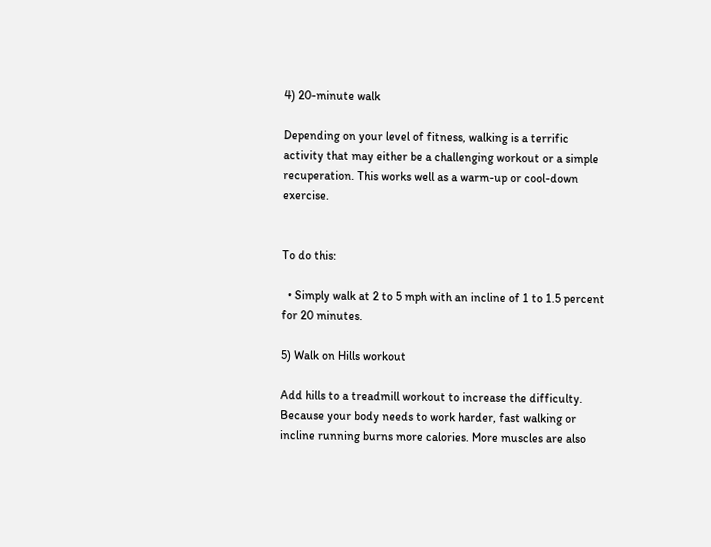4) 20-minute walk

Depending on your level of fitness, walking is a terrific activity that may either be a challenging workout or a simple recuperation. This works well as a warm-up or cool-down exercise.


To do this:

  • Simply walk at 2 to 5 mph with an incline of 1 to 1.5 percent for 20 minutes.

5) Walk on Hills workout

Add hills to a treadmill workout to increase the difficulty. Because your body needs to work harder, fast walking or incline running burns more calories. More muscles are also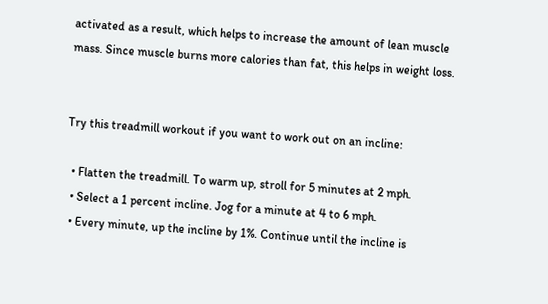activated as a result, which helps to increase the amount of lean muscle mass. Since muscle burns more calories than fat, this helps in weight loss.


Try this treadmill workout if you want to work out on an incline:

  • Flatten the treadmill. To warm up, stroll for 5 minutes at 2 mph.
  • Select a 1 percent incline. Jog for a minute at 4 to 6 mph.
  • Every minute, up the incline by 1%. Continue until the incline is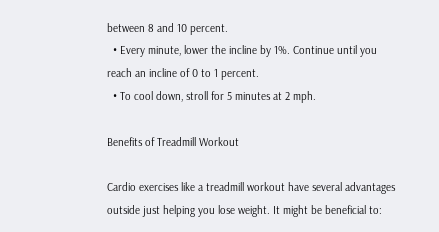between 8 and 10 percent.
  • Every minute, lower the incline by 1%. Continue until you reach an incline of 0 to 1 percent.
  • To cool down, stroll for 5 minutes at 2 mph.

Benefits of Treadmill Workout

Cardio exercises like a treadmill workout have several advantages outside just helping you lose weight. It might be beneficial to: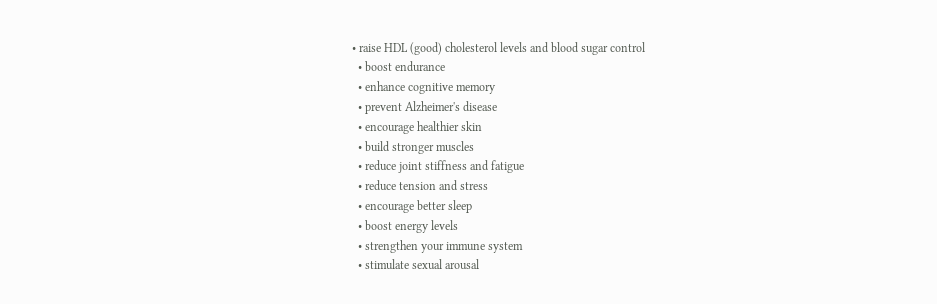• raise HDL (good) cholesterol levels and blood sugar control
  • boost endurance
  • enhance cognitive memory
  • prevent Alzheimer's disease
  • encourage healthier skin
  • build stronger muscles
  • reduce joint stiffness and fatigue
  • reduce tension and stress
  • encourage better sleep
  • boost energy levels
  • strengthen your immune system
  • stimulate sexual arousal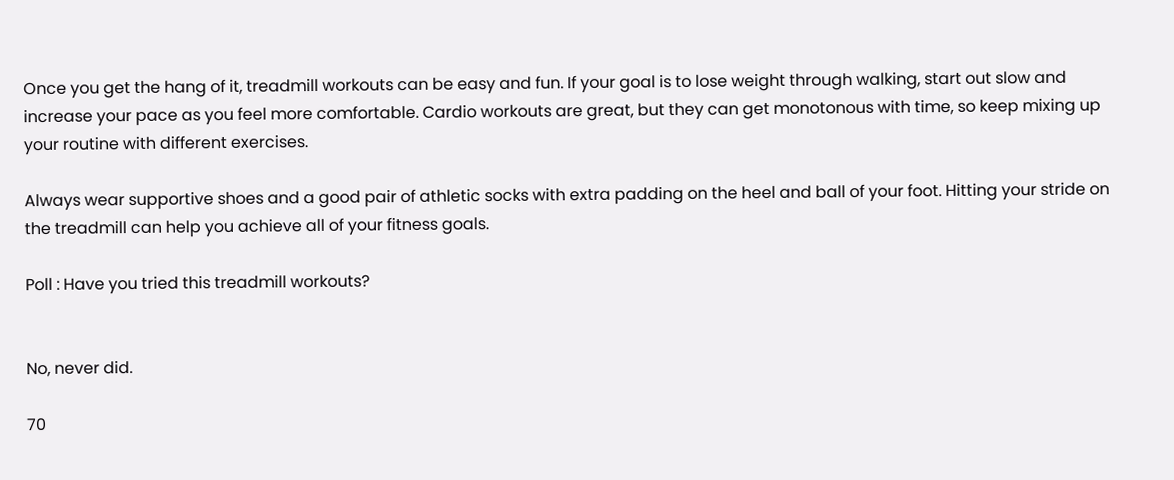Once you get the hang of it, treadmill workouts can be easy and fun. If your goal is to lose weight through walking, start out slow and increase your pace as you feel more comfortable. Cardio workouts are great, but they can get monotonous with time, so keep mixing up your routine with different exercises.

Always wear supportive shoes and a good pair of athletic socks with extra padding on the heel and ball of your foot. Hitting your stride on the treadmill can help you achieve all of your fitness goals.

Poll : Have you tried this treadmill workouts?


No, never did.

70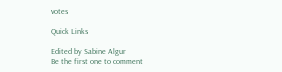votes

Quick Links

Edited by Sabine Algur
Be the first one to comment